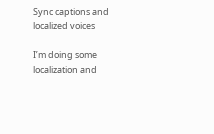Sync captions and localized voices

I’m doing some localization and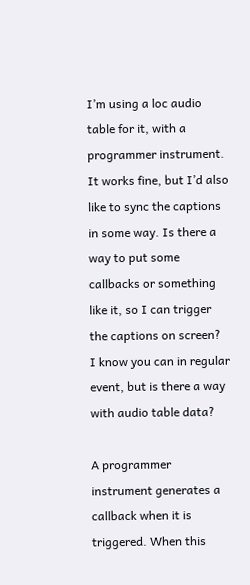I’m using a loc audio table for it, with a programmer instrument.
It works fine, but I’d also like to sync the captions in some way. Is there a way to put some callbacks or something like it, so I can trigger the captions on screen?
I know you can in regular event, but is there a way with audio table data?

A programmer instrument generates a callback when it is triggered. When this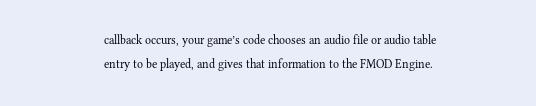callback occurs, your game’s code chooses an audio file or audio table entry to be played, and gives that information to the FMOD Engine.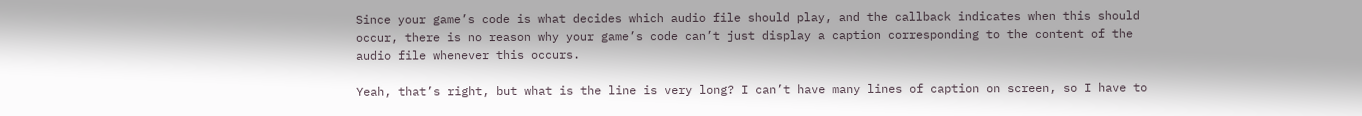Since your game’s code is what decides which audio file should play, and the callback indicates when this should occur, there is no reason why your game’s code can’t just display a caption corresponding to the content of the audio file whenever this occurs.

Yeah, that’s right, but what is the line is very long? I can’t have many lines of caption on screen, so I have to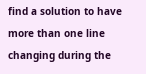find a solution to have more than one line changing during the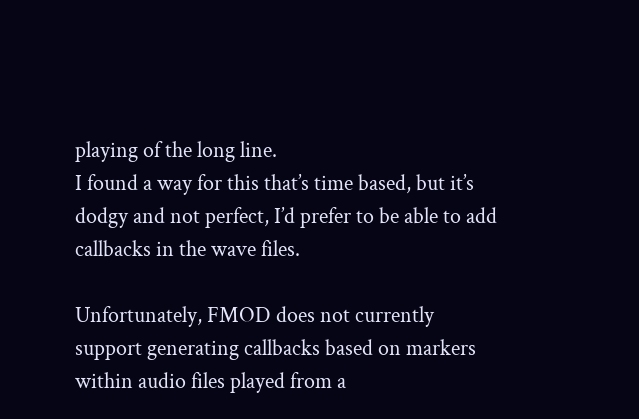playing of the long line.
I found a way for this that’s time based, but it’s dodgy and not perfect, I’d prefer to be able to add callbacks in the wave files.

Unfortunately, FMOD does not currently support generating callbacks based on markers within audio files played from a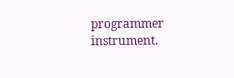programmer instrument.